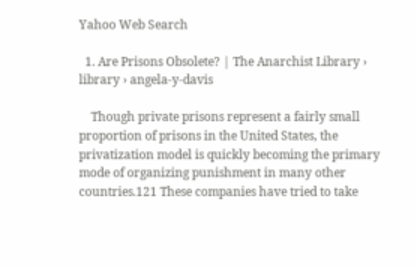Yahoo Web Search

  1. Are Prisons Obsolete? | The Anarchist Library › library › angela-y-davis

    Though private prisons represent a fairly small proportion of prisons in the United States, the privatization model is quickly becoming the primary mode of organizing punishment in many other countries.121 These companies have tried to take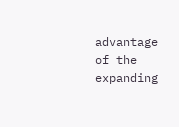advantage of the expanding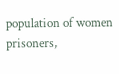population of women prisoners,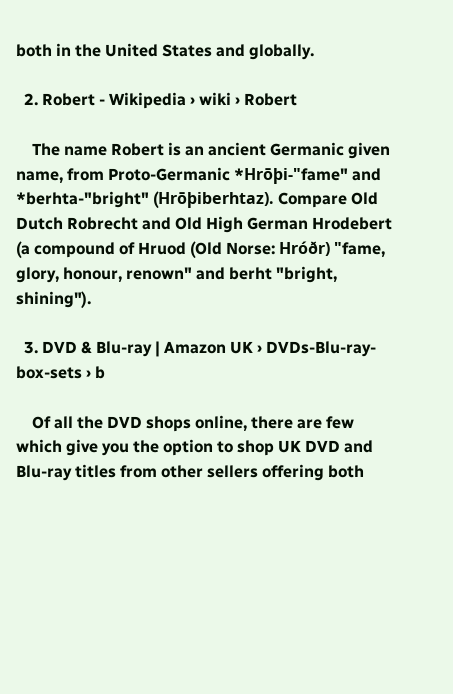both in the United States and globally.

  2. Robert - Wikipedia › wiki › Robert

    The name Robert is an ancient Germanic given name, from Proto-Germanic *Hrōþi-"fame" and *berhta-"bright" (Hrōþiberhtaz). Compare Old Dutch Robrecht and Old High German Hrodebert (a compound of Hruod (Old Norse: Hróðr) "fame, glory, honour, renown" and berht "bright, shining").

  3. DVD & Blu-ray | Amazon UK › DVDs-Blu-ray-box-sets › b

    Of all the DVD shops online, there are few which give you the option to shop UK DVD and Blu-ray titles from other sellers offering both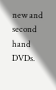new and second hand DVDs.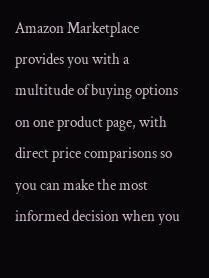Amazon Marketplace provides you with a multitude of buying options on one product page, with direct price comparisons so you can make the most informed decision when you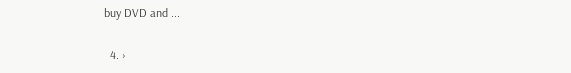buy DVD and ...

  4. ›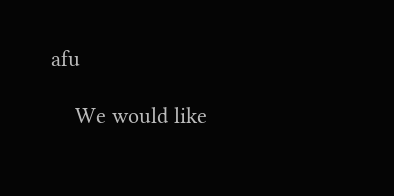afu

    We would like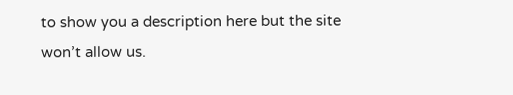to show you a description here but the site won’t allow us.